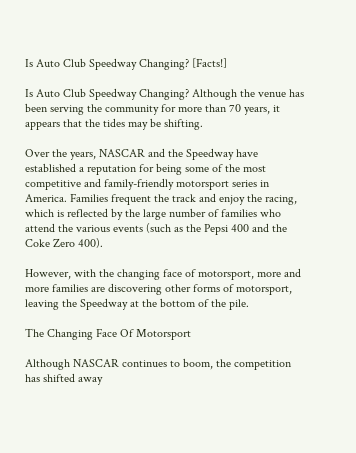Is Auto Club Speedway Changing? [Facts!]

Is Auto Club Speedway Changing? Although the venue has been serving the community for more than 70 years, it appears that the tides may be shifting.

Over the years, NASCAR and the Speedway have established a reputation for being some of the most competitive and family-friendly motorsport series in America. Families frequent the track and enjoy the racing, which is reflected by the large number of families who attend the various events (such as the Pepsi 400 and the Coke Zero 400).

However, with the changing face of motorsport, more and more families are discovering other forms of motorsport, leaving the Speedway at the bottom of the pile.

The Changing Face Of Motorsport

Although NASCAR continues to boom, the competition has shifted away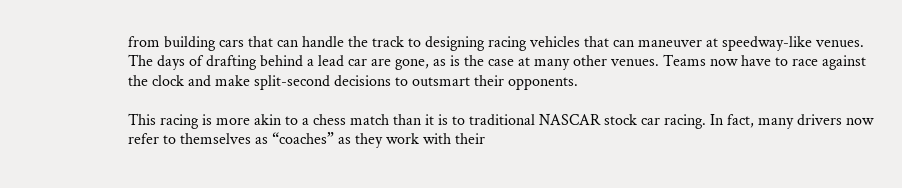from building cars that can handle the track to designing racing vehicles that can maneuver at speedway-like venues. The days of drafting behind a lead car are gone, as is the case at many other venues. Teams now have to race against the clock and make split-second decisions to outsmart their opponents.

This racing is more akin to a chess match than it is to traditional NASCAR stock car racing. In fact, many drivers now refer to themselves as “coaches” as they work with their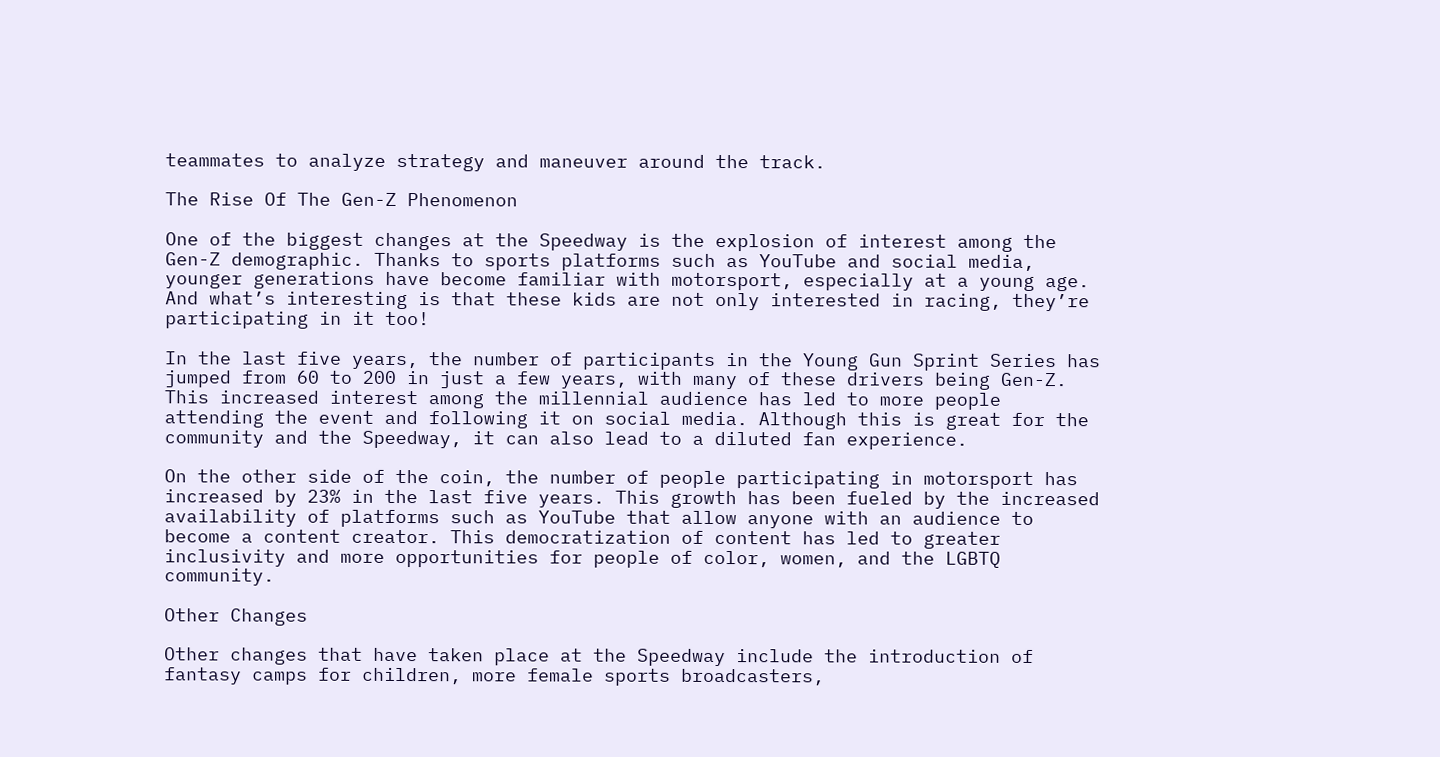teammates to analyze strategy and maneuver around the track.

The Rise Of The Gen-Z Phenomenon

One of the biggest changes at the Speedway is the explosion of interest among the Gen-Z demographic. Thanks to sports platforms such as YouTube and social media, younger generations have become familiar with motorsport, especially at a young age. And what’s interesting is that these kids are not only interested in racing, they’re participating in it too!

In the last five years, the number of participants in the Young Gun Sprint Series has jumped from 60 to 200 in just a few years, with many of these drivers being Gen-Z. This increased interest among the millennial audience has led to more people attending the event and following it on social media. Although this is great for the community and the Speedway, it can also lead to a diluted fan experience.

On the other side of the coin, the number of people participating in motorsport has increased by 23% in the last five years. This growth has been fueled by the increased availability of platforms such as YouTube that allow anyone with an audience to become a content creator. This democratization of content has led to greater inclusivity and more opportunities for people of color, women, and the LGBTQ community.

Other Changes

Other changes that have taken place at the Speedway include the introduction of fantasy camps for children, more female sports broadcasters,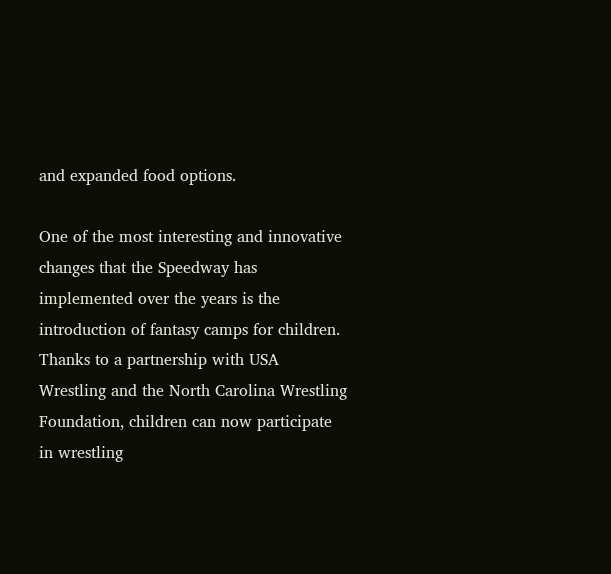and expanded food options.

One of the most interesting and innovative changes that the Speedway has implemented over the years is the introduction of fantasy camps for children. Thanks to a partnership with USA Wrestling and the North Carolina Wrestling Foundation, children can now participate in wrestling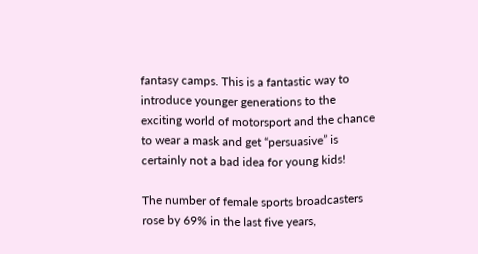fantasy camps. This is a fantastic way to introduce younger generations to the exciting world of motorsport and the chance to wear a mask and get “persuasive” is certainly not a bad idea for young kids!

The number of female sports broadcasters rose by 69% in the last five years,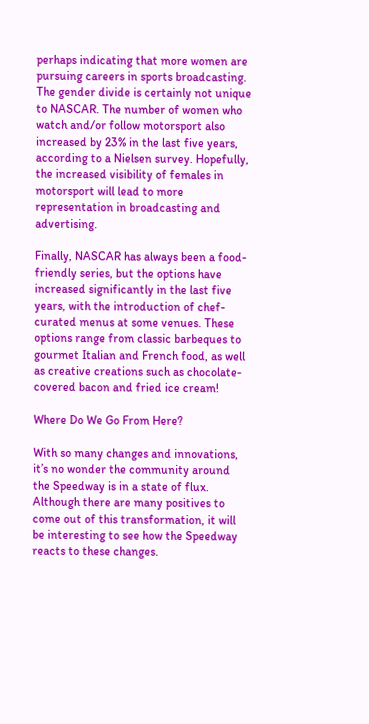perhaps indicating that more women are pursuing careers in sports broadcasting. The gender divide is certainly not unique to NASCAR. The number of women who watch and/or follow motorsport also increased by 23% in the last five years, according to a Nielsen survey. Hopefully, the increased visibility of females in motorsport will lead to more representation in broadcasting and advertising.

Finally, NASCAR has always been a food-friendly series, but the options have increased significantly in the last five years, with the introduction of chef-curated menus at some venues. These options range from classic barbeques to gourmet Italian and French food, as well as creative creations such as chocolate-covered bacon and fried ice cream!

Where Do We Go From Here?

With so many changes and innovations, it’s no wonder the community around the Speedway is in a state of flux. Although there are many positives to come out of this transformation, it will be interesting to see how the Speedway reacts to these changes.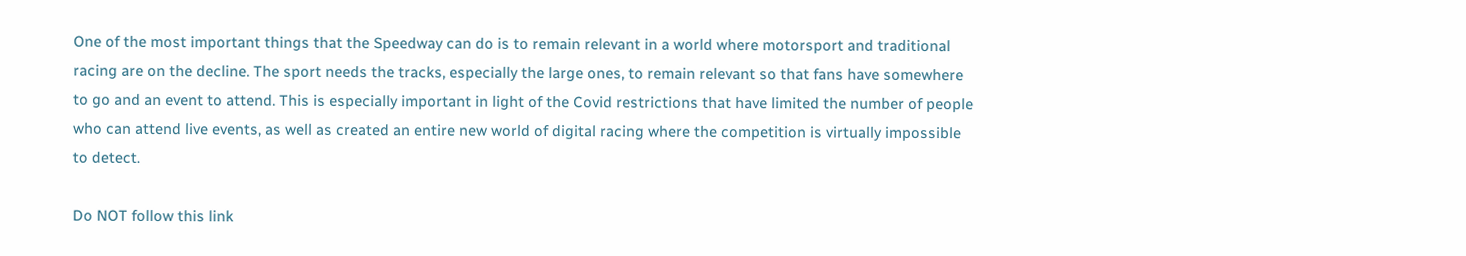One of the most important things that the Speedway can do is to remain relevant in a world where motorsport and traditional racing are on the decline. The sport needs the tracks, especially the large ones, to remain relevant so that fans have somewhere to go and an event to attend. This is especially important in light of the Covid restrictions that have limited the number of people who can attend live events, as well as created an entire new world of digital racing where the competition is virtually impossible to detect.

Do NOT follow this link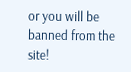or you will be banned from the site!